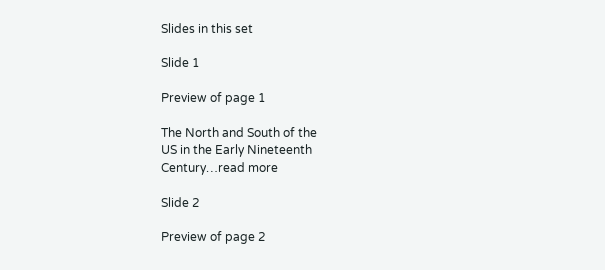Slides in this set

Slide 1

Preview of page 1

The North and South of the
US in the Early Nineteenth
Century…read more

Slide 2

Preview of page 2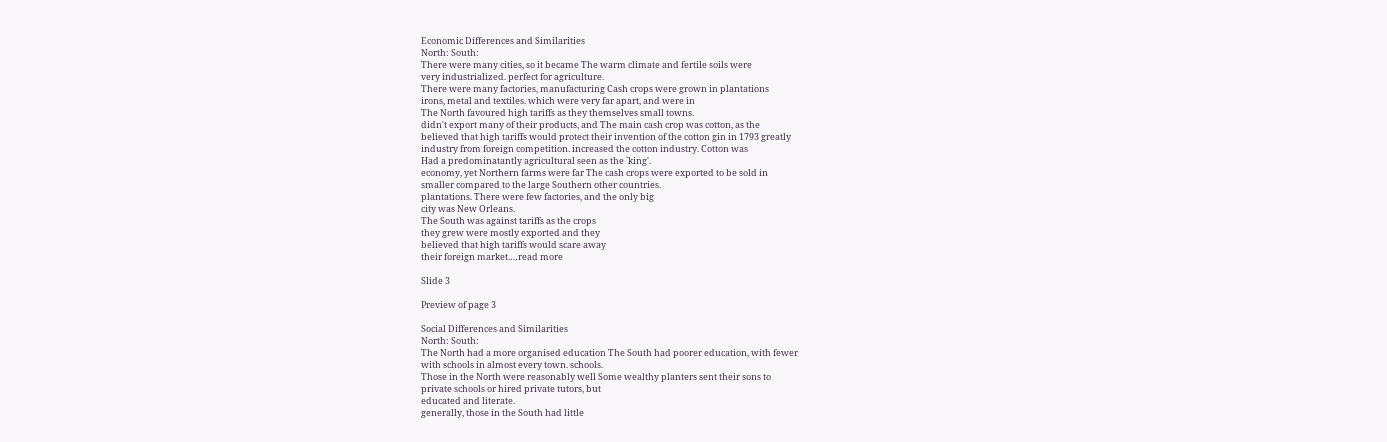Economic Differences and Similarities
North: South:
There were many cities, so it became The warm climate and fertile soils were
very industrialized. perfect for agriculture.
There were many factories, manufacturing Cash crops were grown in plantations
irons, metal and textiles. which were very far apart, and were in
The North favoured high tariffs as they themselves small towns.
didn't export many of their products, and The main cash crop was cotton, as the
believed that high tariffs would protect their invention of the cotton gin in 1793 greatly
industry from foreign competition. increased the cotton industry. Cotton was
Had a predominatantly agricultural seen as the `king'.
economy, yet Northern farms were far The cash crops were exported to be sold in
smaller compared to the large Southern other countries.
plantations. There were few factories, and the only big
city was New Orleans.
The South was against tariffs as the crops
they grew were mostly exported and they
believed that high tariffs would scare away
their foreign market.…read more

Slide 3

Preview of page 3

Social Differences and Similarities
North: South:
The North had a more organised education The South had poorer education, with fewer
with schools in almost every town. schools.
Those in the North were reasonably well Some wealthy planters sent their sons to
private schools or hired private tutors, but
educated and literate.
generally, those in the South had little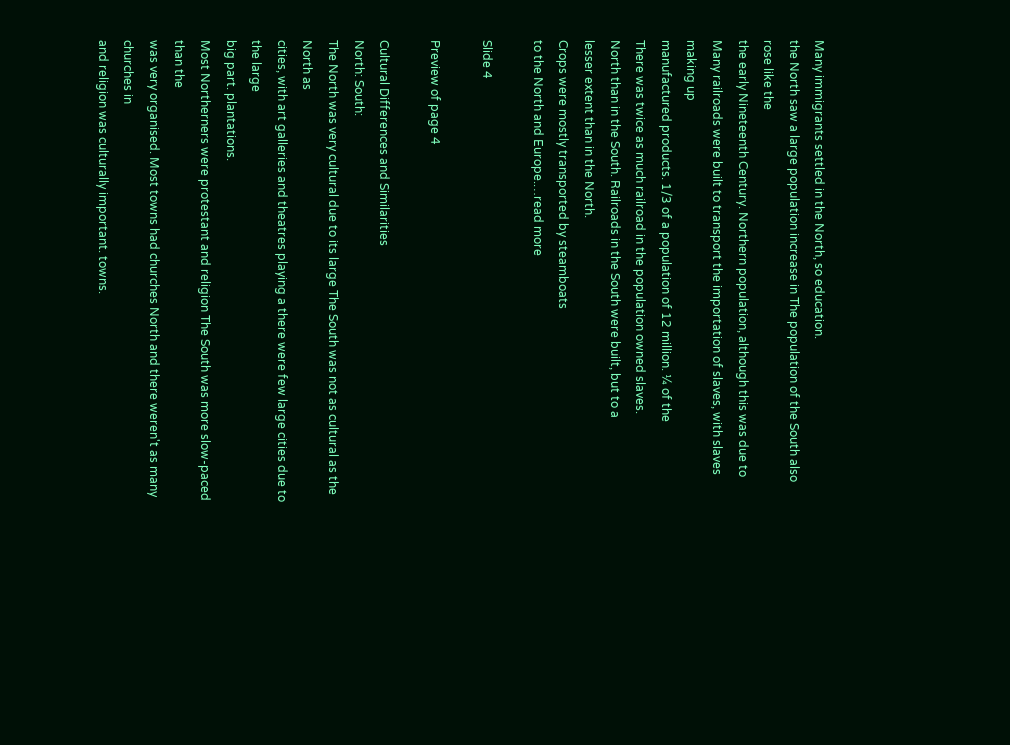Many immigrants settled in the North, so education.
the North saw a large population increase in The population of the South also rose like the
the early Nineteenth Century. Northern population, although this was due to
Many railroads were built to transport the importation of slaves, with slaves making up
manufactured products. 1/3 of a population of 12 million. ¼ of the
There was twice as much railroad in the population owned slaves.
North than in the South. Railroads in the South were built, but to a
lesser extent than in the North.
Crops were mostly transported by steamboats
to the North and Europe.…read more

Slide 4

Preview of page 4

Cultural Differences and Similarities
North: South:
The North was very cultural due to its large The South was not as cultural as the North as
cities, with art galleries and theatres playing a there were few large cities due to the large
big part. plantations.
Most Northerners were protestant and religion The South was more slow-paced than the
was very organised. Most towns had churches North and there weren't as many churches in
and religion was culturally important. towns.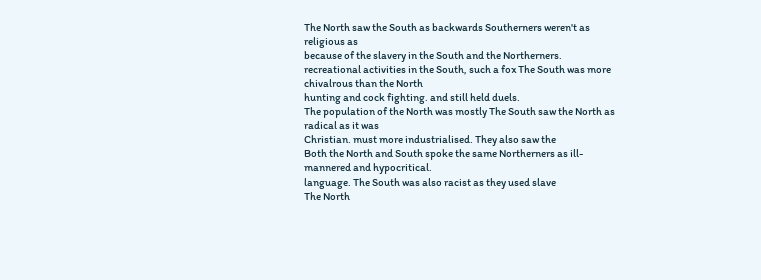The North saw the South as backwards Southerners weren't as religious as
because of the slavery in the South and the Northerners.
recreational activities in the South, such a fox The South was more chivalrous than the North
hunting and cock fighting. and still held duels.
The population of the North was mostly The South saw the North as radical as it was
Christian. must more industrialised. They also saw the
Both the North and South spoke the same Northerners as ill-mannered and hypocritical.
language. The South was also racist as they used slave
The North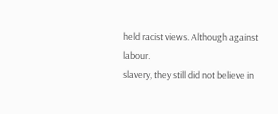held racist views. Although against labour.
slavery, they still did not believe in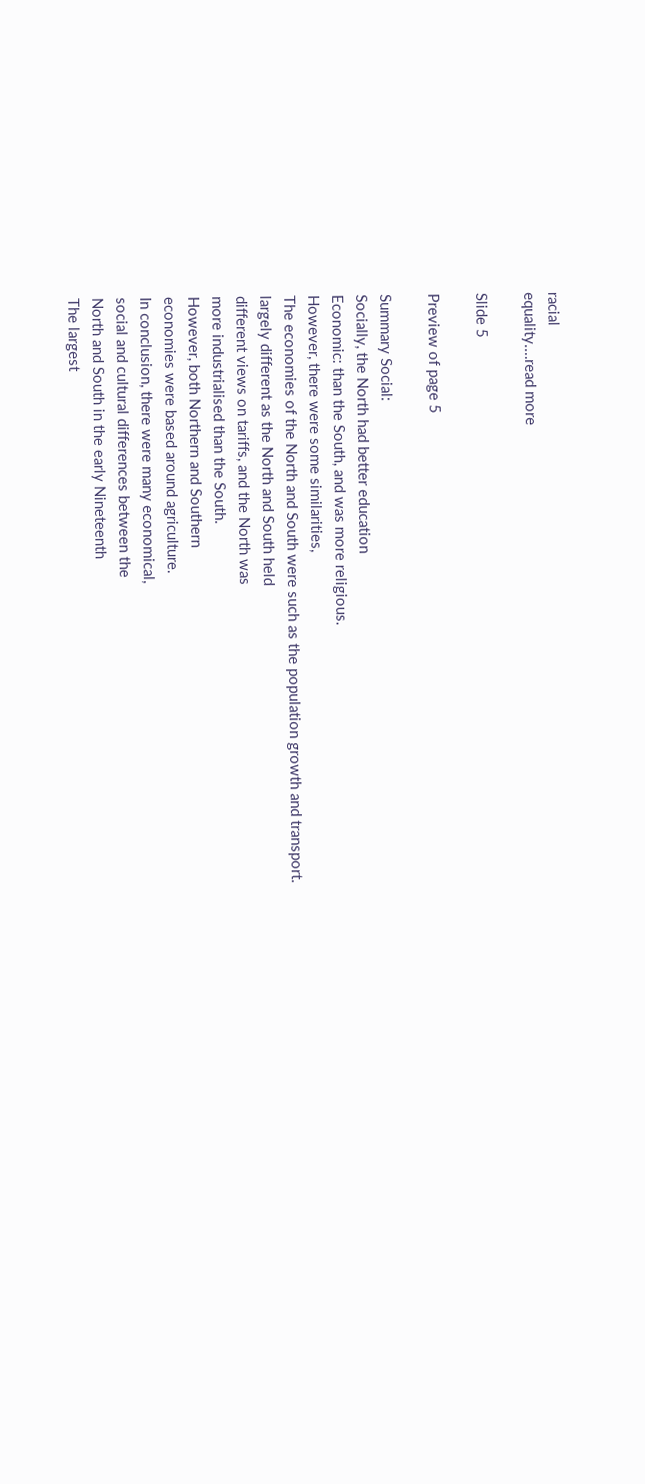racial
equality.…read more

Slide 5

Preview of page 5

Summary Social:
Socially, the North had better education
Economic: than the South, and was more religious.
However, there were some similarities,
The economies of the North and South were such as the population growth and transport.
largely different as the North and South held
different views on tariffs, and the North was
more industrialised than the South.
However, both Northern and Southern
economies were based around agriculture.
In conclusion, there were many economical,
social and cultural differences between the
North and South in the early Nineteenth
The largest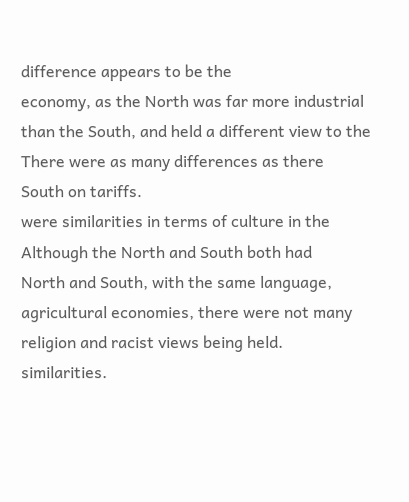difference appears to be the
economy, as the North was far more industrial
than the South, and held a different view to the
There were as many differences as there
South on tariffs.
were similarities in terms of culture in the
Although the North and South both had
North and South, with the same language,
agricultural economies, there were not many
religion and racist views being held.
similarities.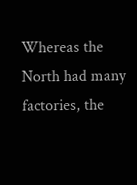Whereas the North had many
factories, the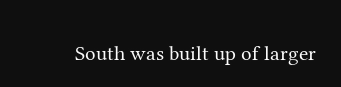South was built up of larger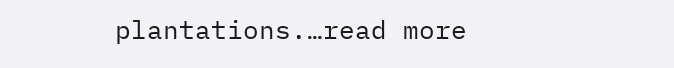plantations.…read more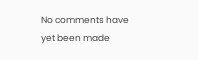No comments have yet been made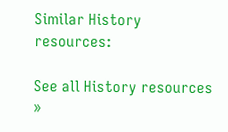Similar History resources:

See all History resources »